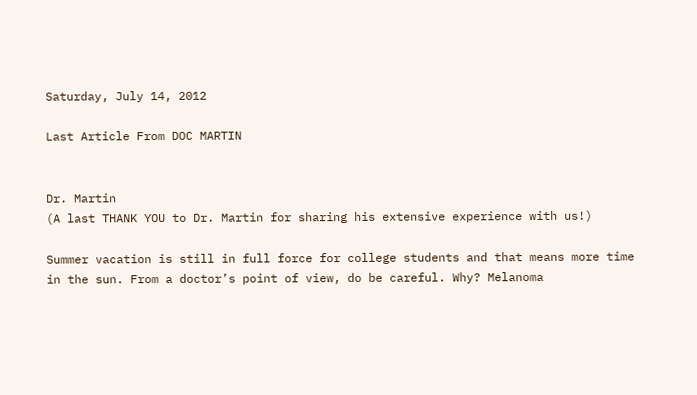Saturday, July 14, 2012

Last Article From DOC MARTIN


Dr. Martin
(A last THANK YOU to Dr. Martin for sharing his extensive experience with us!)

Summer vacation is still in full force for college students and that means more time in the sun. From a doctor’s point of view, do be careful. Why? Melanoma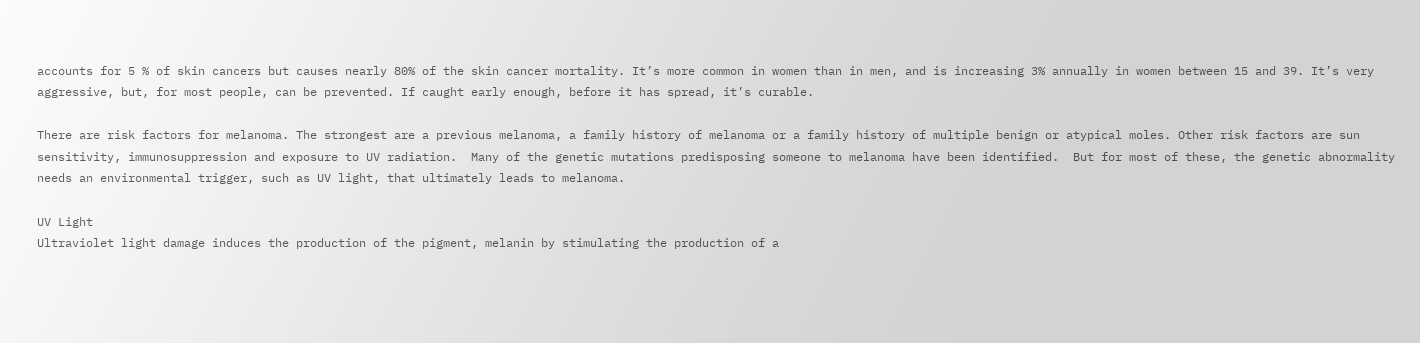accounts for 5 % of skin cancers but causes nearly 80% of the skin cancer mortality. It’s more common in women than in men, and is increasing 3% annually in women between 15 and 39. It’s very aggressive, but, for most people, can be prevented. If caught early enough, before it has spread, it’s curable.

There are risk factors for melanoma. The strongest are a previous melanoma, a family history of melanoma or a family history of multiple benign or atypical moles. Other risk factors are sun sensitivity, immunosuppression and exposure to UV radiation.  Many of the genetic mutations predisposing someone to melanoma have been identified.  But for most of these, the genetic abnormality needs an environmental trigger, such as UV light, that ultimately leads to melanoma.

UV Light
Ultraviolet light damage induces the production of the pigment, melanin by stimulating the production of a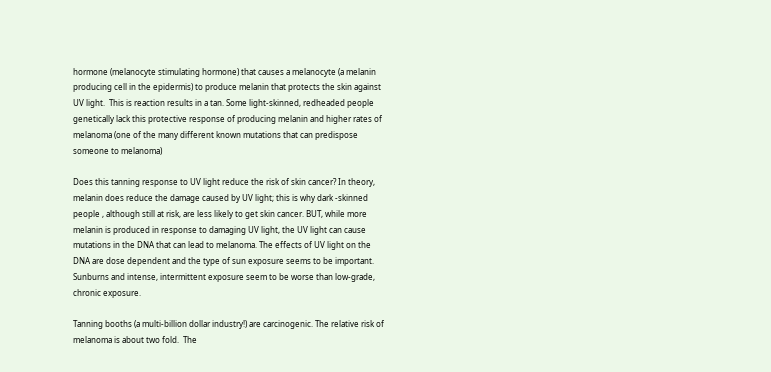hormone (melanocyte stimulating hormone) that causes a melanocyte (a melanin producing cell in the epidermis) to produce melanin that protects the skin against UV light.  This is reaction results in a tan. Some light-skinned, redheaded people genetically lack this protective response of producing melanin and higher rates of melanoma (one of the many different known mutations that can predispose someone to melanoma)

Does this tanning response to UV light reduce the risk of skin cancer? In theory, melanin does reduce the damage caused by UV light; this is why dark -skinned people , although still at risk, are less likely to get skin cancer. BUT, while more melanin is produced in response to damaging UV light, the UV light can cause mutations in the DNA that can lead to melanoma. The effects of UV light on the DNA are dose dependent and the type of sun exposure seems to be important. Sunburns and intense, intermittent exposure seem to be worse than low-grade, chronic exposure.

Tanning booths (a multi-billion dollar industry!) are carcinogenic. The relative risk of melanoma is about two fold.  The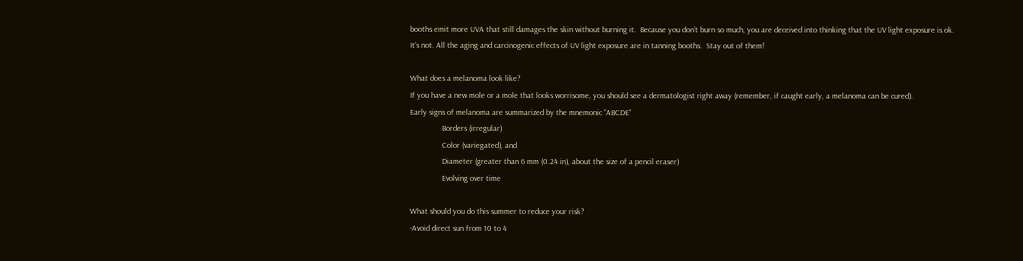booths emit more UVA that still damages the skin without burning it.  Because you don’t burn so much, you are deceived into thinking that the UV light exposure is ok. It’s not. All the aging and carcinogenic effects of UV light exposure are in tanning booths.  Stay out of them!

What does a melanoma look like?
If you have a new mole or a mole that looks worrisome, you should see a dermatologist right away (remember, if caught early, a melanoma can be cured).
Early signs of melanoma are summarized by the mnemonic “ABCDE”
                Borders (irregular)
                Color (variegated), and
                Diameter (greater than 6 mm (0.24 in), about the size of a pencil eraser)
                Evolving over time

What should you do this summer to reduce your risk?
-Avoid direct sun from 10 to 4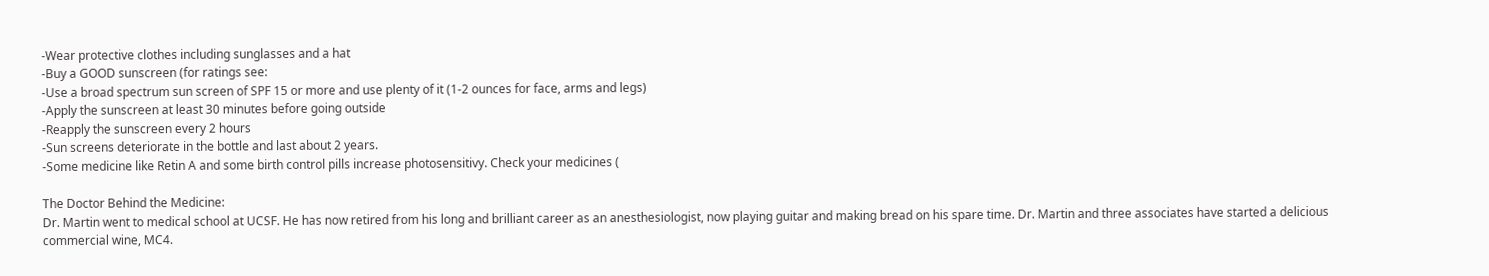-Wear protective clothes including sunglasses and a hat
-Buy a GOOD sunscreen (for ratings see:
-Use a broad spectrum sun screen of SPF 15 or more and use plenty of it (1-2 ounces for face, arms and legs)
-Apply the sunscreen at least 30 minutes before going outside
-Reapply the sunscreen every 2 hours
-Sun screens deteriorate in the bottle and last about 2 years.
-Some medicine like Retin A and some birth control pills increase photosensitivy. Check your medicines (

The Doctor Behind the Medicine:
Dr. Martin went to medical school at UCSF. He has now retired from his long and brilliant career as an anesthesiologist, now playing guitar and making bread on his spare time. Dr. Martin and three associates have started a delicious commercial wine, MC4.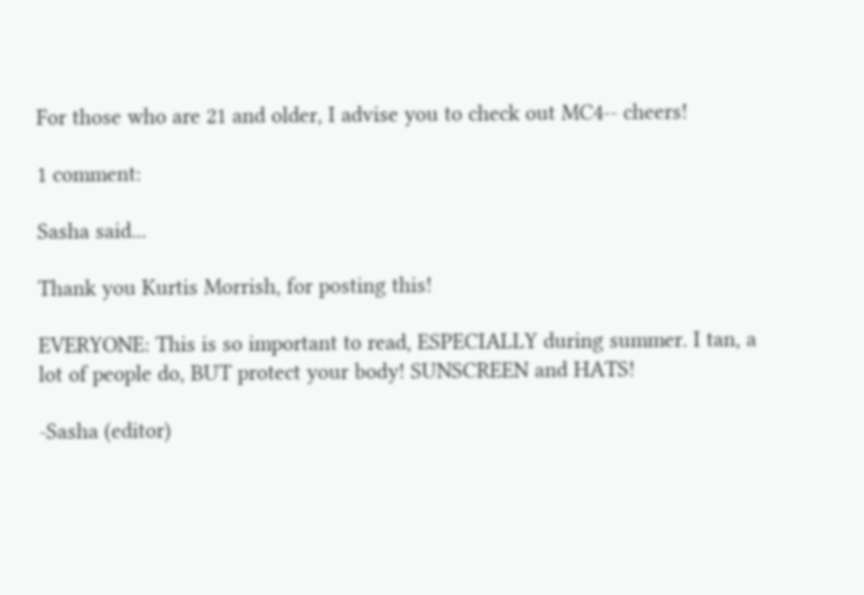For those who are 21 and older, I advise you to check out MC4-- cheers!

1 comment:

Sasha said...

Thank you Kurtis Morrish, for posting this!

EVERYONE: This is so important to read, ESPECIALLY during summer. I tan, a lot of people do, BUT protect your body! SUNSCREEN and HATS!

-Sasha (editor)